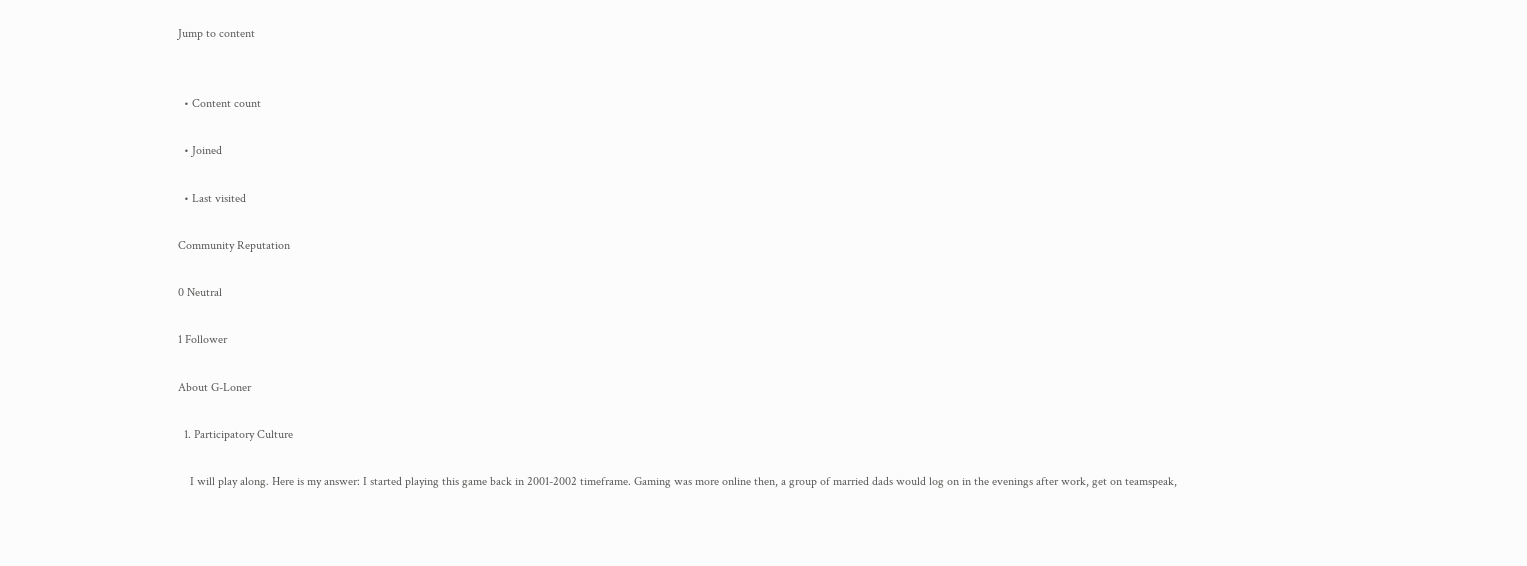Jump to content


  • Content count

  • Joined

  • Last visited

Community Reputation

0 Neutral

1 Follower

About G-Loner

  1. Participatory Culture

    I will play along. Here is my answer: I started playing this game back in 2001-2002 timeframe. Gaming was more online then, a group of married dads would log on in the evenings after work, get on teamspeak,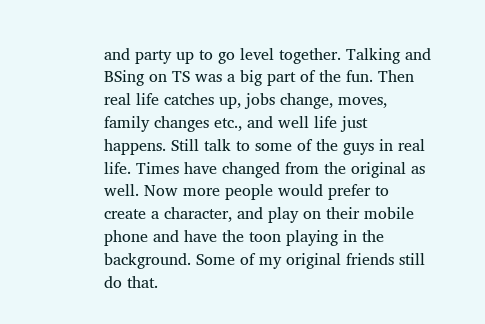and party up to go level together. Talking and BSing on TS was a big part of the fun. Then real life catches up, jobs change, moves, family changes etc., and well life just happens. Still talk to some of the guys in real life. Times have changed from the original as well. Now more people would prefer to create a character, and play on their mobile phone and have the toon playing in the background. Some of my original friends still do that.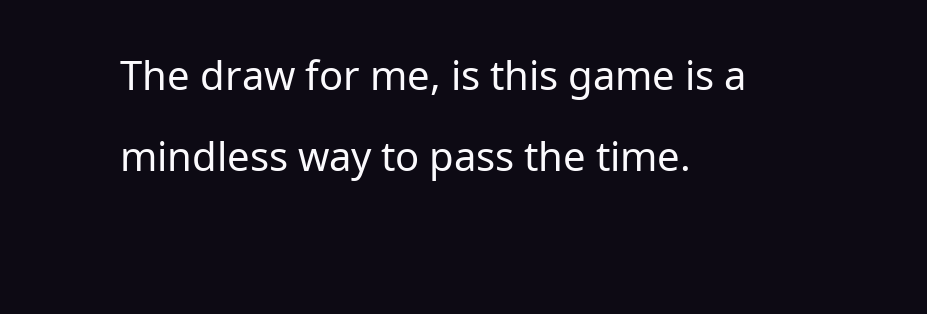The draw for me, is this game is a mindless way to pass the time.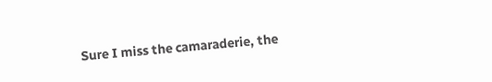Sure I miss the camaraderie, the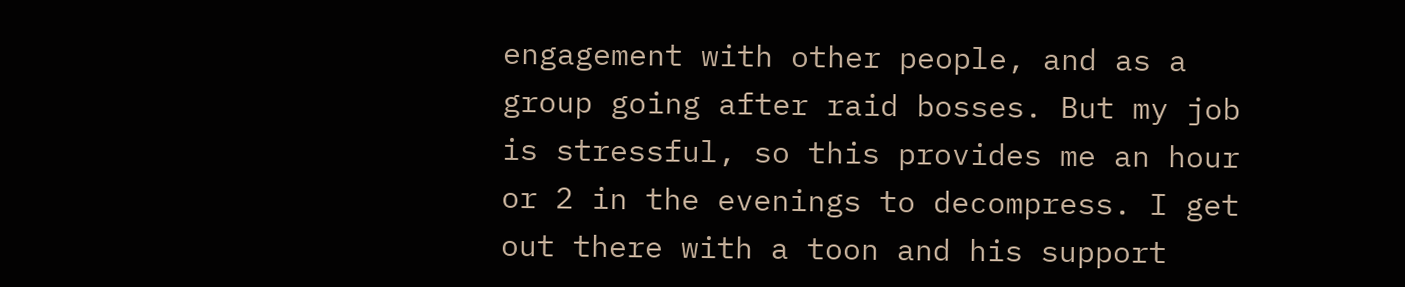engagement with other people, and as a group going after raid bosses. But my job is stressful, so this provides me an hour or 2 in the evenings to decompress. I get out there with a toon and his support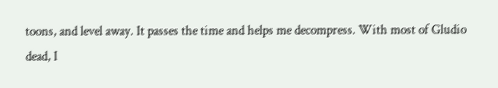toons, and level away. It passes the time and helps me decompress. With most of Gludio dead, I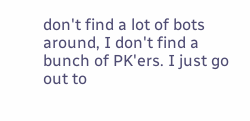don't find a lot of bots around, I don't find a bunch of PK'ers. I just go out to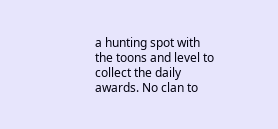a hunting spot with the toons and level to collect the daily awards. No clan to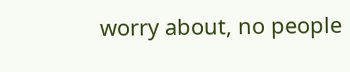worry about, no people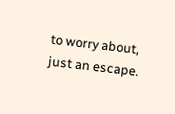to worry about, just an escape.